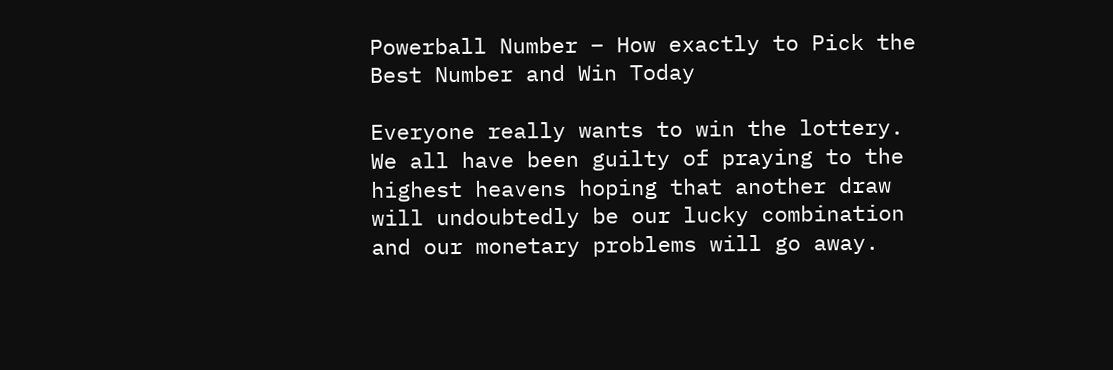Powerball Number – How exactly to Pick the Best Number and Win Today

Everyone really wants to win the lottery. We all have been guilty of praying to the highest heavens hoping that another draw will undoubtedly be our lucky combination and our monetary problems will go away.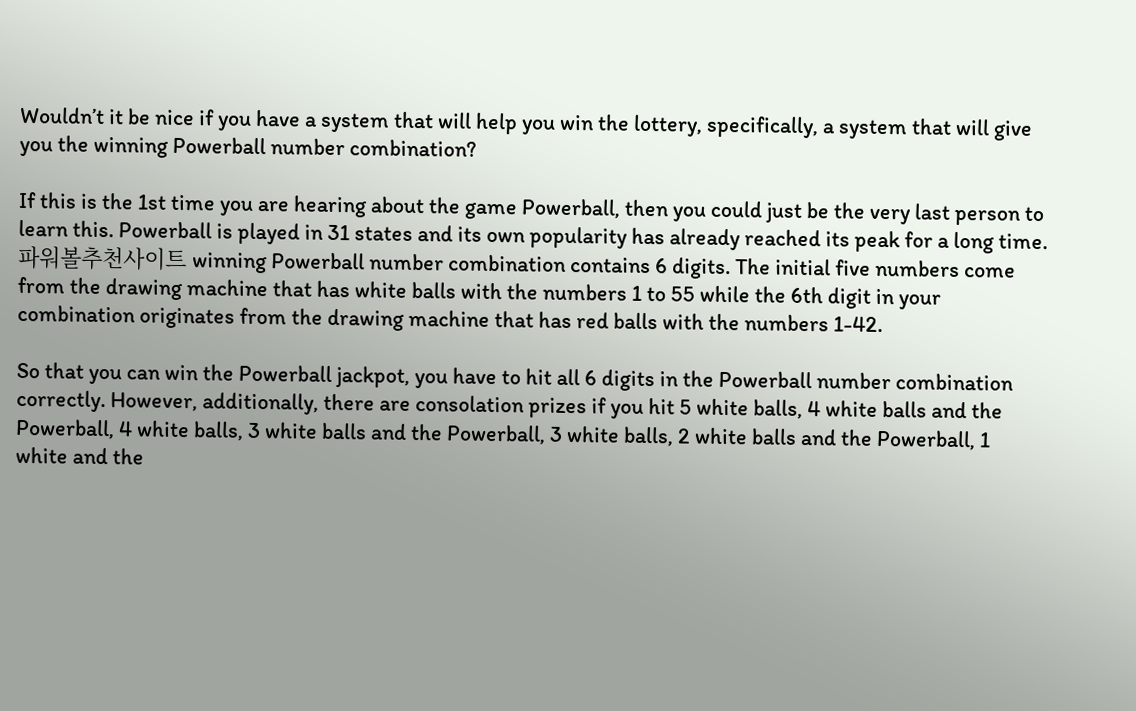Wouldn’t it be nice if you have a system that will help you win the lottery, specifically, a system that will give you the winning Powerball number combination?

If this is the 1st time you are hearing about the game Powerball, then you could just be the very last person to learn this. Powerball is played in 31 states and its own popularity has already reached its peak for a long time. 파워볼추천사이트 winning Powerball number combination contains 6 digits. The initial five numbers come from the drawing machine that has white balls with the numbers 1 to 55 while the 6th digit in your combination originates from the drawing machine that has red balls with the numbers 1-42.

So that you can win the Powerball jackpot, you have to hit all 6 digits in the Powerball number combination correctly. However, additionally, there are consolation prizes if you hit 5 white balls, 4 white balls and the Powerball, 4 white balls, 3 white balls and the Powerball, 3 white balls, 2 white balls and the Powerball, 1 white and the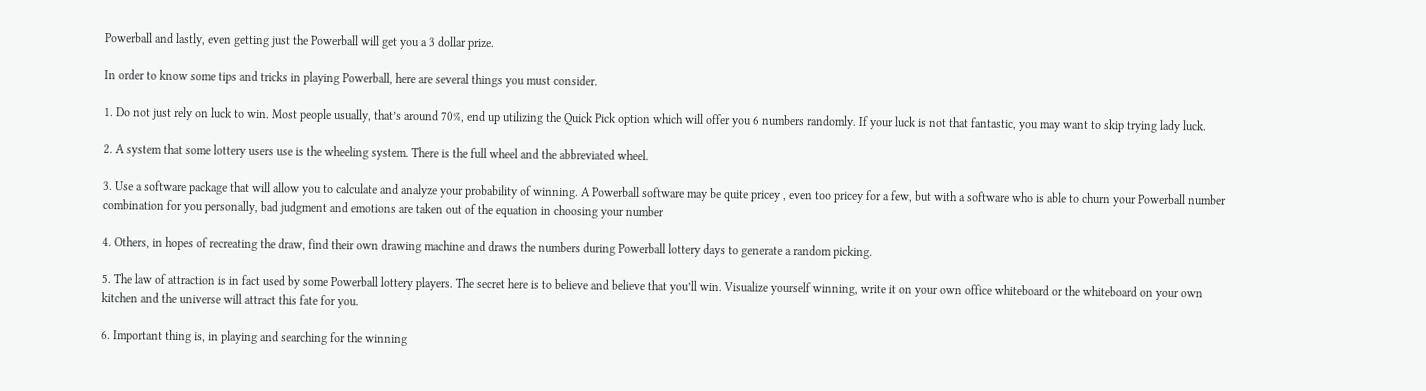Powerball and lastly, even getting just the Powerball will get you a 3 dollar prize.

In order to know some tips and tricks in playing Powerball, here are several things you must consider.

1. Do not just rely on luck to win. Most people usually, that’s around 70%, end up utilizing the Quick Pick option which will offer you 6 numbers randomly. If your luck is not that fantastic, you may want to skip trying lady luck.

2. A system that some lottery users use is the wheeling system. There is the full wheel and the abbreviated wheel.

3. Use a software package that will allow you to calculate and analyze your probability of winning. A Powerball software may be quite pricey , even too pricey for a few, but with a software who is able to churn your Powerball number combination for you personally, bad judgment and emotions are taken out of the equation in choosing your number

4. Others, in hopes of recreating the draw, find their own drawing machine and draws the numbers during Powerball lottery days to generate a random picking.

5. The law of attraction is in fact used by some Powerball lottery players. The secret here is to believe and believe that you’ll win. Visualize yourself winning, write it on your own office whiteboard or the whiteboard on your own kitchen and the universe will attract this fate for you.

6. Important thing is, in playing and searching for the winning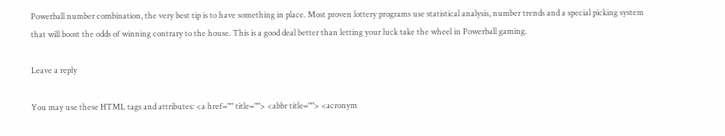Powerball number combination, the very best tip is to have something in place. Most proven lottery programs use statistical analysis, number trends and a special picking system that will boost the odds of winning contrary to the house. This is a good deal better than letting your luck take the wheel in Powerball gaming.

Leave a reply

You may use these HTML tags and attributes: <a href="" title=""> <abbr title=""> <acronym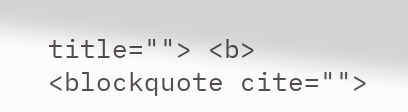title=""> <b> <blockquote cite="">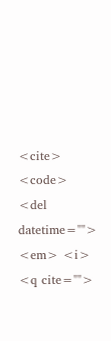<cite> <code> <del datetime=""> <em> <i> <q cite="">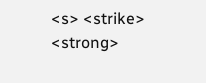<s> <strike> <strong>